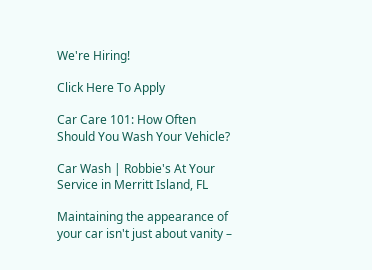We're Hiring!

Click Here To Apply

Car Care 101: How Often Should You Wash Your Vehicle?

Car Wash | Robbie's At Your Service in Merritt Island, FL

Maintaining the appearance of your car isn't just about vanity –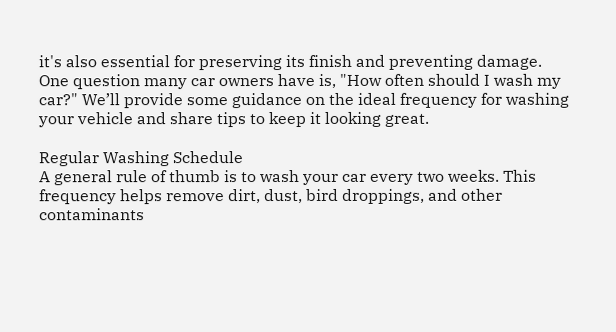it's also essential for preserving its finish and preventing damage. One question many car owners have is, "How often should I wash my car?" We’ll provide some guidance on the ideal frequency for washing your vehicle and share tips to keep it looking great.

Regular Washing Schedule
A general rule of thumb is to wash your car every two weeks. This frequency helps remove dirt, dust, bird droppings, and other contaminants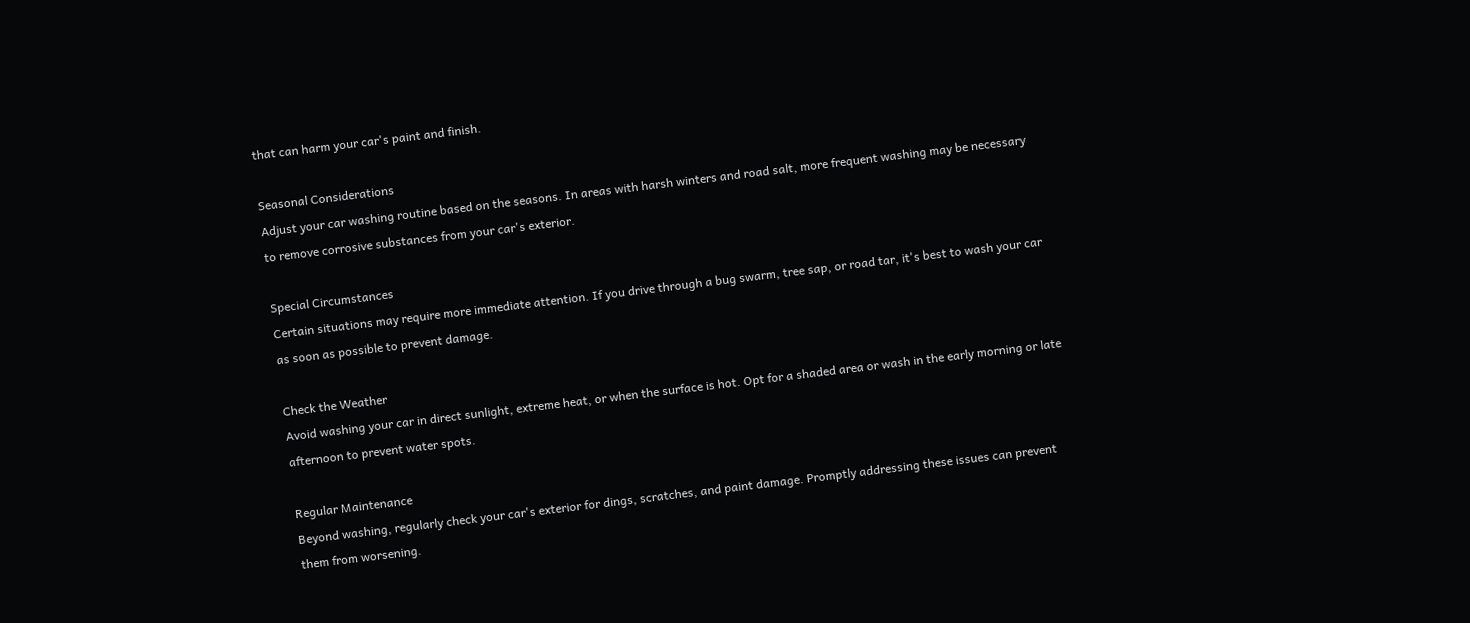that can harm your car's paint and finish.

Seasonal Considerations
Adjust your car washing routine based on the seasons. In areas with harsh winters and road salt, more frequent washing may be necessary to remove corrosive substances from your car's exterior.

Special Circumstances
Certain situations may require more immediate attention. If you drive through a bug swarm, tree sap, or road tar, it's best to wash your car as soon as possible to prevent damage.

Check the Weather
Avoid washing your car in direct sunlight, extreme heat, or when the surface is hot. Opt for a shaded area or wash in the early morning or late afternoon to prevent water spots.

Regular Maintenance
Beyond washing, regularly check your car's exterior for dings, scratches, and paint damage. Promptly addressing these issues can prevent them from worsening.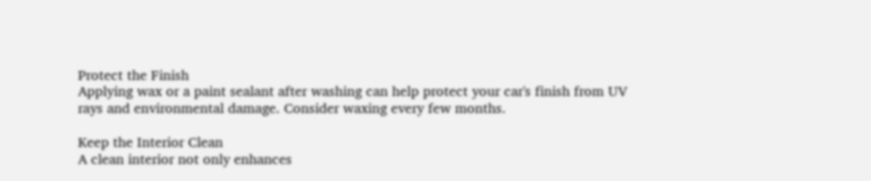Protect the Finish
Applying wax or a paint sealant after washing can help protect your car's finish from UV rays and environmental damage. Consider waxing every few months.

Keep the Interior Clean
A clean interior not only enhances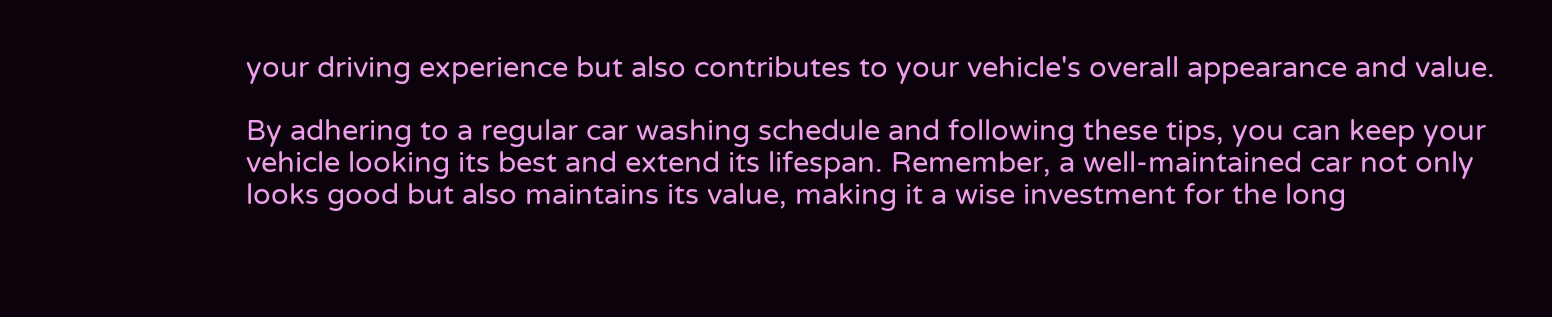your driving experience but also contributes to your vehicle's overall appearance and value.

By adhering to a regular car washing schedule and following these tips, you can keep your vehicle looking its best and extend its lifespan. Remember, a well-maintained car not only looks good but also maintains its value, making it a wise investment for the long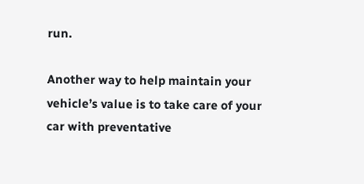run.

Another way to help maintain your vehicle’s value is to take care of your car with preventative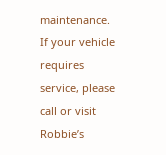maintenance. If your vehicle requires service, please call or visit Robbie’s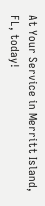At Your Service in Merritt Island, FL, today!